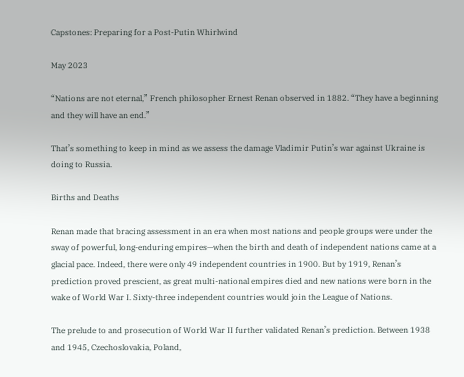Capstones: Preparing for a Post-Putin Whirlwind

May 2023

“Nations are not eternal,” French philosopher Ernest Renan observed in 1882. “They have a beginning and they will have an end.”

That’s something to keep in mind as we assess the damage Vladimir Putin’s war against Ukraine is doing to Russia.

Births and Deaths

Renan made that bracing assessment in an era when most nations and people groups were under the sway of powerful, long-enduring empires—when the birth and death of independent nations came at a glacial pace. Indeed, there were only 49 independent countries in 1900. But by 1919, Renan’s prediction proved prescient, as great multi-national empires died and new nations were born in the wake of World War I. Sixty-three independent countries would join the League of Nations.

The prelude to and prosecution of World War II further validated Renan’s prediction. Between 1938 and 1945, Czechoslovakia, Poland,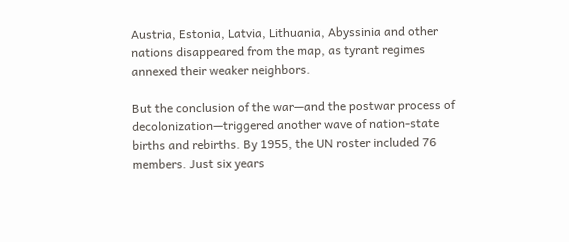Austria, Estonia, Latvia, Lithuania, Abyssinia and other nations disappeared from the map, as tyrant regimes annexed their weaker neighbors.

But the conclusion of the war—and the postwar process of decolonization—triggered another wave of nation-state births and rebirths. By 1955, the UN roster included 76 members. Just six years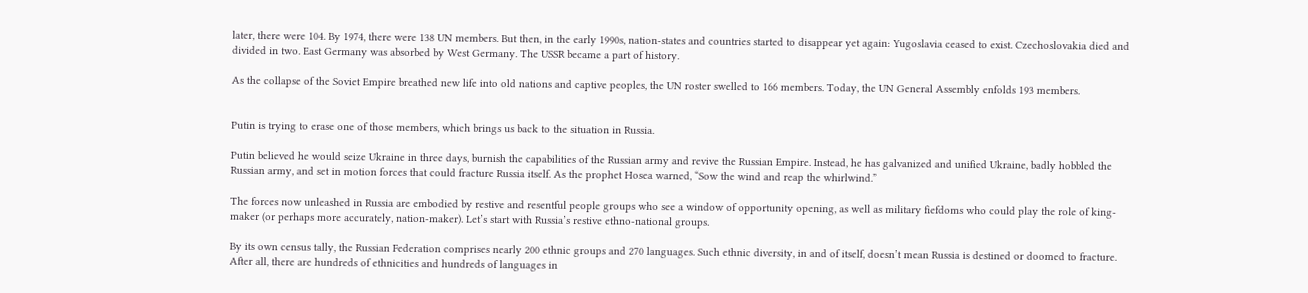later, there were 104. By 1974, there were 138 UN members. But then, in the early 1990s, nation-states and countries started to disappear yet again: Yugoslavia ceased to exist. Czechoslovakia died and divided in two. East Germany was absorbed by West Germany. The USSR became a part of history.

As the collapse of the Soviet Empire breathed new life into old nations and captive peoples, the UN roster swelled to 166 members. Today, the UN General Assembly enfolds 193 members.


Putin is trying to erase one of those members, which brings us back to the situation in Russia.

Putin believed he would seize Ukraine in three days, burnish the capabilities of the Russian army and revive the Russian Empire. Instead, he has galvanized and unified Ukraine, badly hobbled the Russian army, and set in motion forces that could fracture Russia itself. As the prophet Hosea warned, “Sow the wind and reap the whirlwind.”

The forces now unleashed in Russia are embodied by restive and resentful people groups who see a window of opportunity opening, as well as military fiefdoms who could play the role of king-maker (or perhaps more accurately, nation-maker). Let’s start with Russia’s restive ethno-national groups.

By its own census tally, the Russian Federation comprises nearly 200 ethnic groups and 270 languages. Such ethnic diversity, in and of itself, doesn’t mean Russia is destined or doomed to fracture. After all, there are hundreds of ethnicities and hundreds of languages in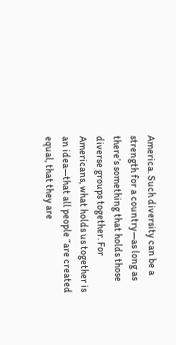America. Such diversity can be a strength for a country—as long as there’s something that holds those diverse groups together. For Americans, what holds us together is an idea—that all people “are created equal, that they are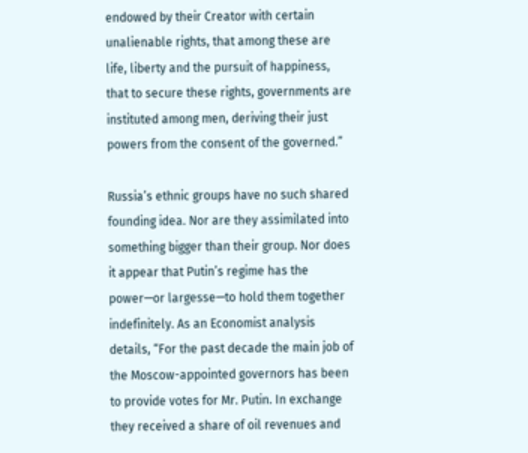endowed by their Creator with certain unalienable rights, that among these are life, liberty and the pursuit of happiness, that to secure these rights, governments are instituted among men, deriving their just powers from the consent of the governed.”

Russia’s ethnic groups have no such shared founding idea. Nor are they assimilated into something bigger than their group. Nor does it appear that Putin’s regime has the power—or largesse—to hold them together indefinitely. As an Economist analysis details, “For the past decade the main job of the Moscow-appointed governors has been to provide votes for Mr. Putin. In exchange they received a share of oil revenues and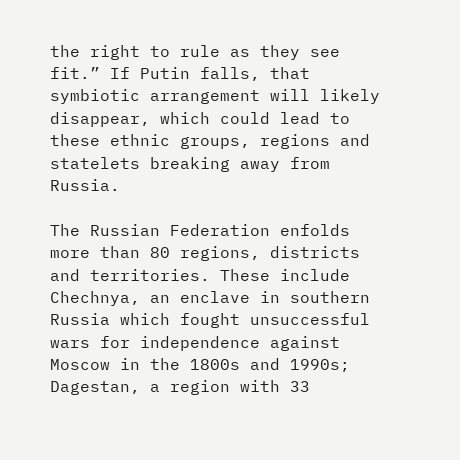the right to rule as they see fit.” If Putin falls, that symbiotic arrangement will likely disappear, which could lead to these ethnic groups, regions and statelets breaking away from Russia.

The Russian Federation enfolds more than 80 regions, districts and territories. These include Chechnya, an enclave in southern Russia which fought unsuccessful wars for independence against Moscow in the 1800s and 1990s; Dagestan, a region with 33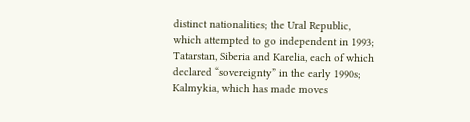distinct nationalities; the Ural Republic, which attempted to go independent in 1993; Tatarstan, Siberia and Karelia, each of which declared “sovereignty” in the early 1990s; Kalmykia, which has made moves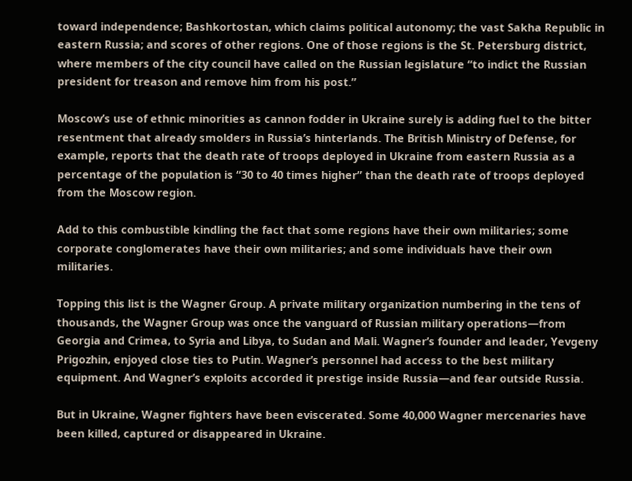toward independence; Bashkortostan, which claims political autonomy; the vast Sakha Republic in eastern Russia; and scores of other regions. One of those regions is the St. Petersburg district, where members of the city council have called on the Russian legislature “to indict the Russian president for treason and remove him from his post.”

Moscow’s use of ethnic minorities as cannon fodder in Ukraine surely is adding fuel to the bitter resentment that already smolders in Russia’s hinterlands. The British Ministry of Defense, for example, reports that the death rate of troops deployed in Ukraine from eastern Russia as a percentage of the population is “30 to 40 times higher” than the death rate of troops deployed from the Moscow region.

Add to this combustible kindling the fact that some regions have their own militaries; some corporate conglomerates have their own militaries; and some individuals have their own militaries.

Topping this list is the Wagner Group. A private military organization numbering in the tens of thousands, the Wagner Group was once the vanguard of Russian military operations—from Georgia and Crimea, to Syria and Libya, to Sudan and Mali. Wagner’s founder and leader, Yevgeny Prigozhin, enjoyed close ties to Putin. Wagner’s personnel had access to the best military equipment. And Wagner’s exploits accorded it prestige inside Russia—and fear outside Russia.

But in Ukraine, Wagner fighters have been eviscerated. Some 40,000 Wagner mercenaries have been killed, captured or disappeared in Ukraine.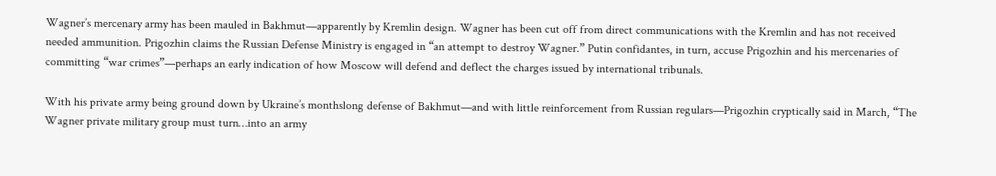Wagner’s mercenary army has been mauled in Bakhmut—apparently by Kremlin design. Wagner has been cut off from direct communications with the Kremlin and has not received needed ammunition. Prigozhin claims the Russian Defense Ministry is engaged in “an attempt to destroy Wagner.” Putin confidantes, in turn, accuse Prigozhin and his mercenaries of committing “war crimes”—perhaps an early indication of how Moscow will defend and deflect the charges issued by international tribunals.

With his private army being ground down by Ukraine’s monthslong defense of Bakhmut—and with little reinforcement from Russian regulars—Prigozhin cryptically said in March, “The Wagner private military group must turn…into an army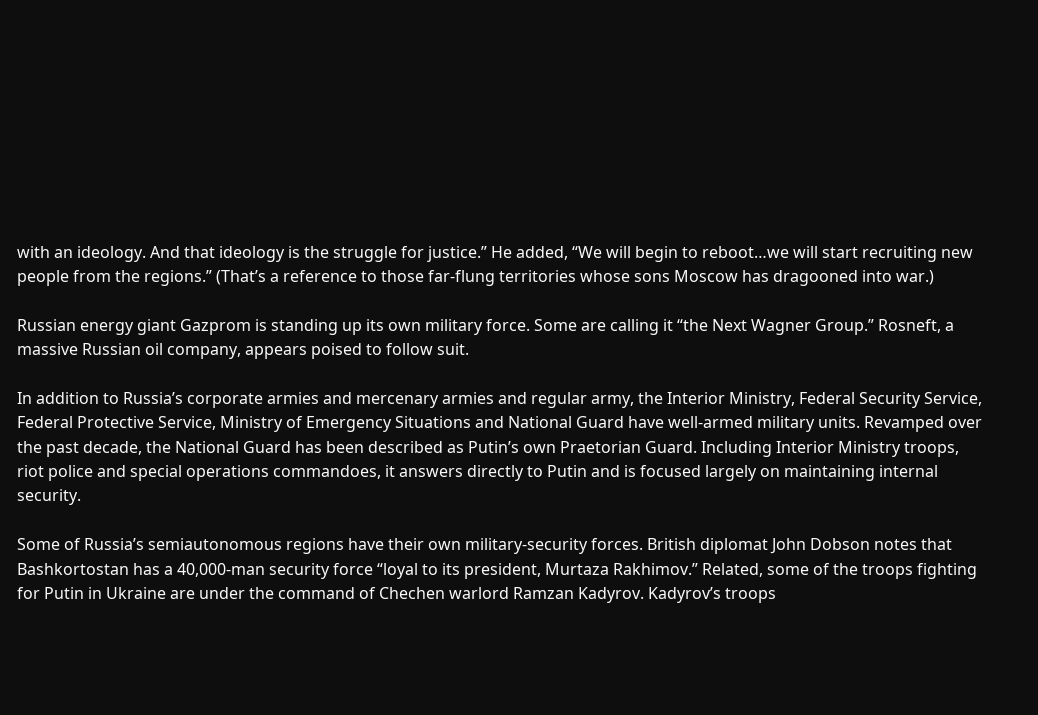with an ideology. And that ideology is the struggle for justice.” He added, “We will begin to reboot…we will start recruiting new people from the regions.” (That’s a reference to those far-flung territories whose sons Moscow has dragooned into war.)

Russian energy giant Gazprom is standing up its own military force. Some are calling it “the Next Wagner Group.” Rosneft, a massive Russian oil company, appears poised to follow suit.

In addition to Russia’s corporate armies and mercenary armies and regular army, the Interior Ministry, Federal Security Service, Federal Protective Service, Ministry of Emergency Situations and National Guard have well-armed military units. Revamped over the past decade, the National Guard has been described as Putin’s own Praetorian Guard. Including Interior Ministry troops, riot police and special operations commandoes, it answers directly to Putin and is focused largely on maintaining internal security.

Some of Russia’s semiautonomous regions have their own military-security forces. British diplomat John Dobson notes that Bashkortostan has a 40,000-man security force “loyal to its president, Murtaza Rakhimov.” Related, some of the troops fighting for Putin in Ukraine are under the command of Chechen warlord Ramzan Kadyrov. Kadyrov’s troops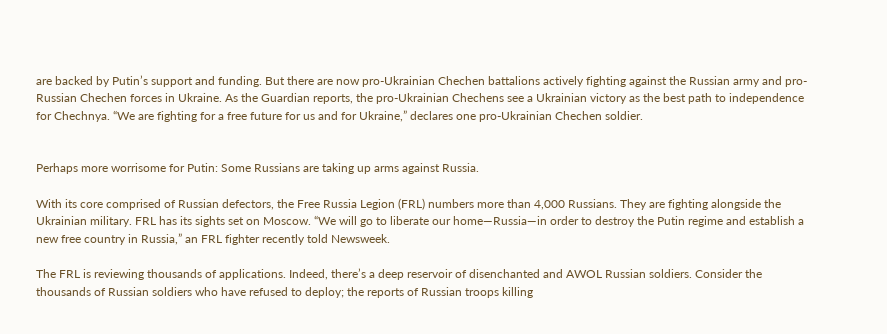are backed by Putin’s support and funding. But there are now pro-Ukrainian Chechen battalions actively fighting against the Russian army and pro-Russian Chechen forces in Ukraine. As the Guardian reports, the pro-Ukrainian Chechens see a Ukrainian victory as the best path to independence for Chechnya. “We are fighting for a free future for us and for Ukraine,” declares one pro-Ukrainian Chechen soldier.


Perhaps more worrisome for Putin: Some Russians are taking up arms against Russia.

With its core comprised of Russian defectors, the Free Russia Legion (FRL) numbers more than 4,000 Russians. They are fighting alongside the Ukrainian military. FRL has its sights set on Moscow. “We will go to liberate our home—Russia—in order to destroy the Putin regime and establish a new free country in Russia,” an FRL fighter recently told Newsweek.

The FRL is reviewing thousands of applications. Indeed, there’s a deep reservoir of disenchanted and AWOL Russian soldiers. Consider the thousands of Russian soldiers who have refused to deploy; the reports of Russian troops killing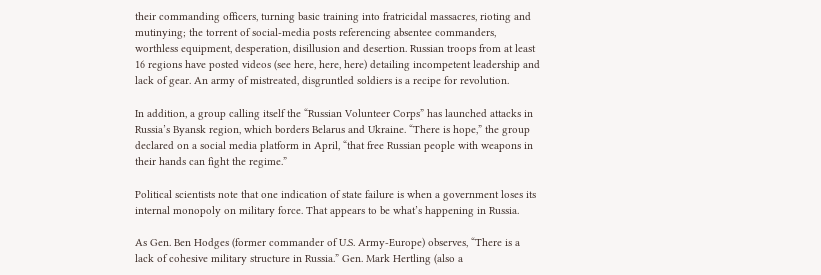their commanding officers, turning basic training into fratricidal massacres, rioting and mutinying; the torrent of social-media posts referencing absentee commanders, worthless equipment, desperation, disillusion and desertion. Russian troops from at least 16 regions have posted videos (see here, here, here) detailing incompetent leadership and lack of gear. An army of mistreated, disgruntled soldiers is a recipe for revolution.

In addition, a group calling itself the “Russian Volunteer Corps” has launched attacks in Russia’s Byansk region, which borders Belarus and Ukraine. “There is hope,” the group declared on a social media platform in April, “that free Russian people with weapons in their hands can fight the regime.”

Political scientists note that one indication of state failure is when a government loses its internal monopoly on military force. That appears to be what’s happening in Russia.

As Gen. Ben Hodges (former commander of U.S. Army-Europe) observes, “There is a lack of cohesive military structure in Russia.” Gen. Mark Hertling (also a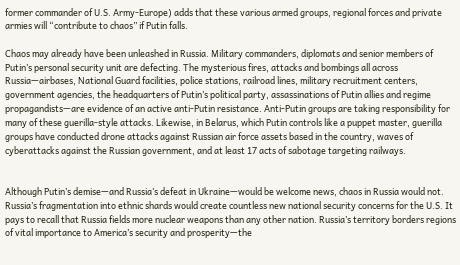former commander of U.S. Army-Europe) adds that these various armed groups, regional forces and private armies will “contribute to chaos” if Putin falls.

Chaos may already have been unleashed in Russia. Military commanders, diplomats and senior members of Putin’s personal security unit are defecting. The mysterious fires, attacks and bombings all across Russia—airbases, National Guard facilities, police stations, railroad lines, military recruitment centers, government agencies, the headquarters of Putin’s political party, assassinations of Putin allies and regime propagandists—are evidence of an active anti-Putin resistance. Anti-Putin groups are taking responsibility for many of these guerilla-style attacks. Likewise, in Belarus, which Putin controls like a puppet master, guerilla groups have conducted drone attacks against Russian air force assets based in the country, waves of cyberattacks against the Russian government, and at least 17 acts of sabotage targeting railways.


Although Putin’s demise—and Russia’s defeat in Ukraine—would be welcome news, chaos in Russia would not. Russia’s fragmentation into ethnic shards would create countless new national security concerns for the U.S. It pays to recall that Russia fields more nuclear weapons than any other nation. Russia’s territory borders regions of vital importance to America’s security and prosperity—the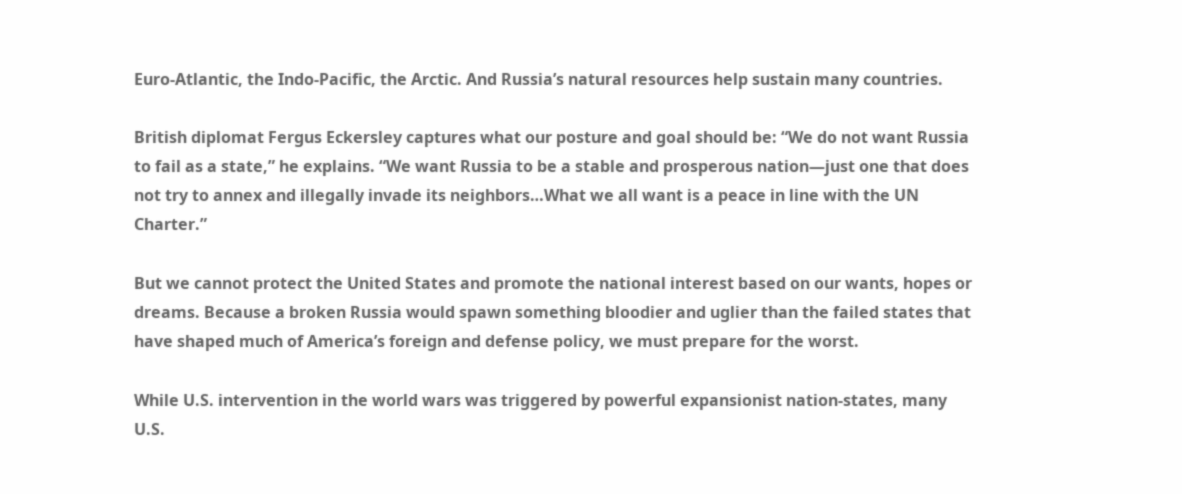Euro-Atlantic, the Indo-Pacific, the Arctic. And Russia’s natural resources help sustain many countries.

British diplomat Fergus Eckersley captures what our posture and goal should be: “We do not want Russia to fail as a state,” he explains. “We want Russia to be a stable and prosperous nation—just one that does not try to annex and illegally invade its neighbors…What we all want is a peace in line with the UN Charter.”

But we cannot protect the United States and promote the national interest based on our wants, hopes or dreams. Because a broken Russia would spawn something bloodier and uglier than the failed states that have shaped much of America’s foreign and defense policy, we must prepare for the worst.

While U.S. intervention in the world wars was triggered by powerful expansionist nation-states, many U.S.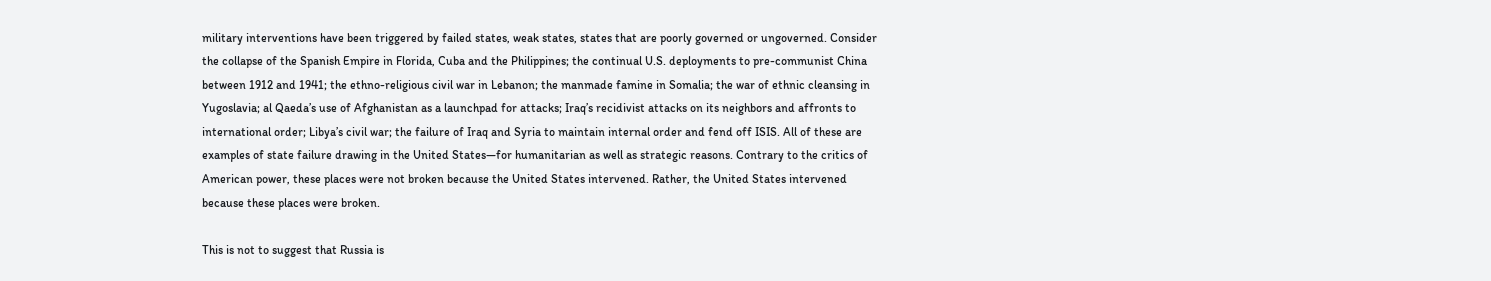military interventions have been triggered by failed states, weak states, states that are poorly governed or ungoverned. Consider the collapse of the Spanish Empire in Florida, Cuba and the Philippines; the continual U.S. deployments to pre-communist China between 1912 and 1941; the ethno-religious civil war in Lebanon; the manmade famine in Somalia; the war of ethnic cleansing in Yugoslavia; al Qaeda’s use of Afghanistan as a launchpad for attacks; Iraq’s recidivist attacks on its neighbors and affronts to international order; Libya’s civil war; the failure of Iraq and Syria to maintain internal order and fend off ISIS. All of these are examples of state failure drawing in the United States—for humanitarian as well as strategic reasons. Contrary to the critics of American power, these places were not broken because the United States intervened. Rather, the United States intervened because these places were broken.

This is not to suggest that Russia is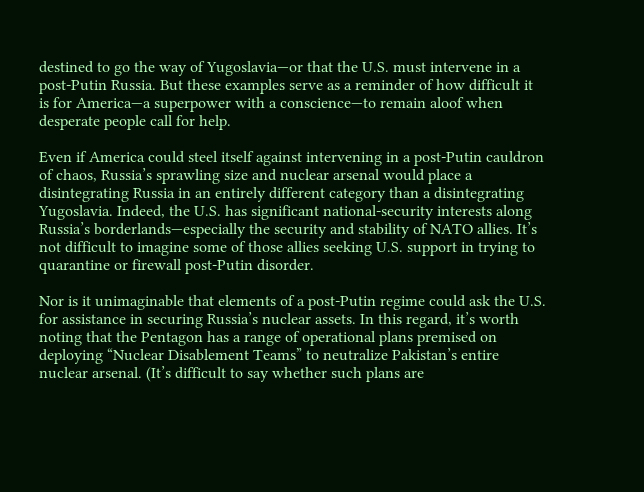destined to go the way of Yugoslavia—or that the U.S. must intervene in a post-Putin Russia. But these examples serve as a reminder of how difficult it is for America—a superpower with a conscience—to remain aloof when desperate people call for help.

Even if America could steel itself against intervening in a post-Putin cauldron of chaos, Russia’s sprawling size and nuclear arsenal would place a disintegrating Russia in an entirely different category than a disintegrating Yugoslavia. Indeed, the U.S. has significant national-security interests along Russia’s borderlands—especially the security and stability of NATO allies. It’s not difficult to imagine some of those allies seeking U.S. support in trying to quarantine or firewall post-Putin disorder.

Nor is it unimaginable that elements of a post-Putin regime could ask the U.S. for assistance in securing Russia’s nuclear assets. In this regard, it’s worth noting that the Pentagon has a range of operational plans premised on deploying “Nuclear Disablement Teams” to neutralize Pakistan’s entire nuclear arsenal. (It’s difficult to say whether such plans are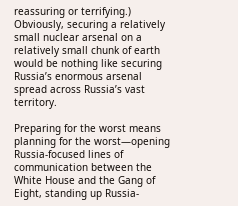reassuring or terrifying.) Obviously, securing a relatively small nuclear arsenal on a relatively small chunk of earth would be nothing like securing Russia’s enormous arsenal spread across Russia’s vast territory.

Preparing for the worst means planning for the worst—opening Russia-focused lines of communication between the White House and the Gang of Eight, standing up Russia-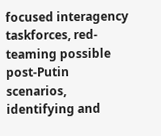focused interagency taskforces, red-teaming possible post-Putin scenarios, identifying and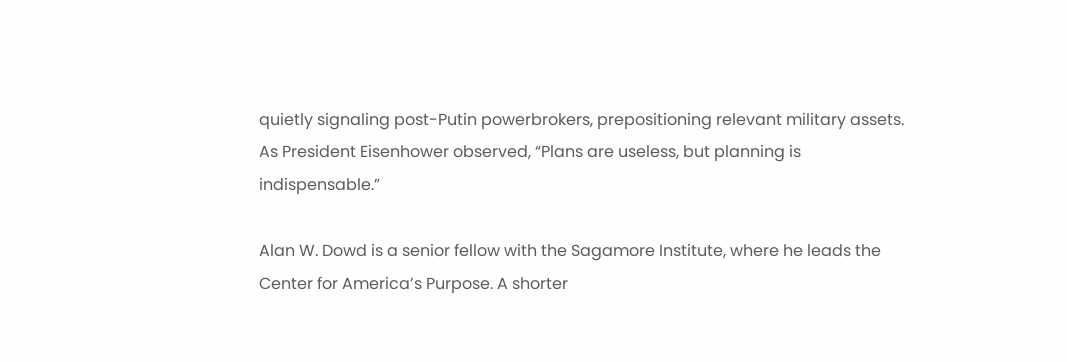quietly signaling post-Putin powerbrokers, prepositioning relevant military assets. As President Eisenhower observed, “Plans are useless, but planning is indispensable.”

Alan W. Dowd is a senior fellow with the Sagamore Institute, where he leads the Center for America’s Purpose. A shorter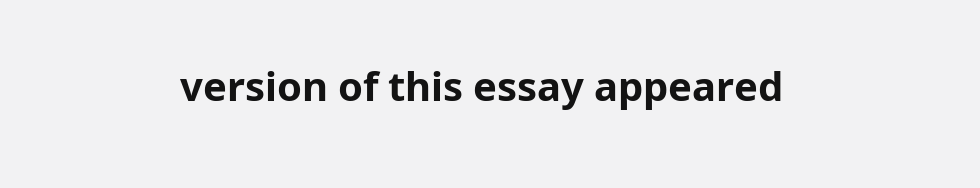version of this essay appeared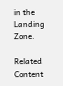in the Landing Zone.

Related Content